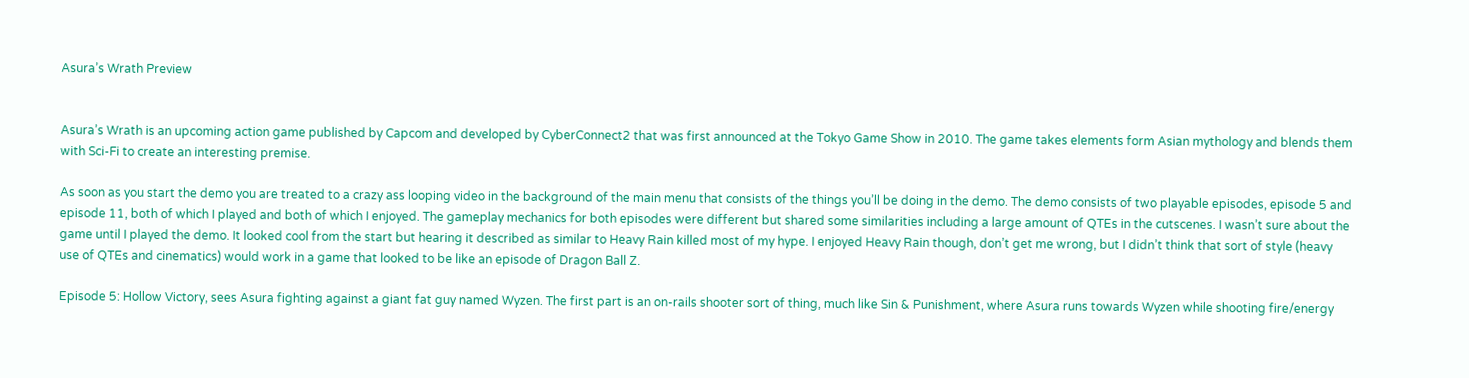Asura’s Wrath Preview


Asura’s Wrath is an upcoming action game published by Capcom and developed by CyberConnect2 that was first announced at the Tokyo Game Show in 2010. The game takes elements form Asian mythology and blends them with Sci-Fi to create an interesting premise.

As soon as you start the demo you are treated to a crazy ass looping video in the background of the main menu that consists of the things you’ll be doing in the demo. The demo consists of two playable episodes, episode 5 and episode 11, both of which I played and both of which I enjoyed. The gameplay mechanics for both episodes were different but shared some similarities including a large amount of QTEs in the cutscenes. I wasn’t sure about the game until I played the demo. It looked cool from the start but hearing it described as similar to Heavy Rain killed most of my hype. I enjoyed Heavy Rain though, don’t get me wrong, but I didn’t think that sort of style (heavy use of QTEs and cinematics) would work in a game that looked to be like an episode of Dragon Ball Z.

Episode 5: Hollow Victory, sees Asura fighting against a giant fat guy named Wyzen. The first part is an on-rails shooter sort of thing, much like Sin & Punishment, where Asura runs towards Wyzen while shooting fire/energy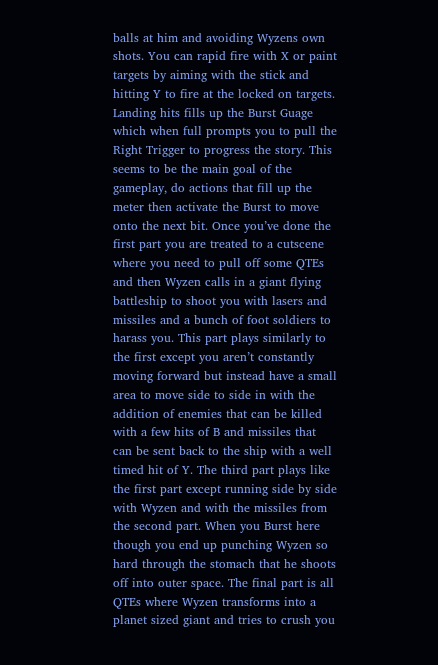balls at him and avoiding Wyzens own shots. You can rapid fire with X or paint targets by aiming with the stick and hitting Y to fire at the locked on targets. Landing hits fills up the Burst Guage which when full prompts you to pull the Right Trigger to progress the story. This seems to be the main goal of the gameplay, do actions that fill up the meter then activate the Burst to move onto the next bit. Once you’ve done the first part you are treated to a cutscene where you need to pull off some QTEs and then Wyzen calls in a giant flying battleship to shoot you with lasers and missiles and a bunch of foot soldiers to harass you. This part plays similarly to the first except you aren’t constantly moving forward but instead have a small area to move side to side in with the addition of enemies that can be killed with a few hits of B and missiles that can be sent back to the ship with a well timed hit of Y. The third part plays like the first part except running side by side with Wyzen and with the missiles from the second part. When you Burst here though you end up punching Wyzen so hard through the stomach that he shoots off into outer space. The final part is all QTEs where Wyzen transforms into a planet sized giant and tries to crush you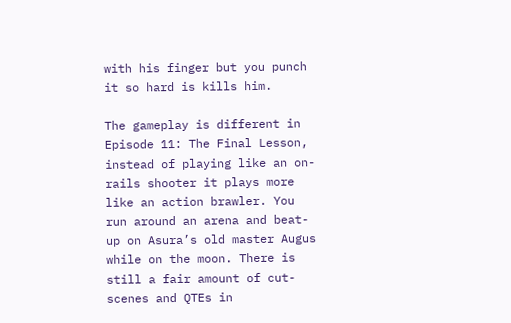with his finger but you punch it so hard is kills him.

The gameplay is different in Episode 11: The Final Lesson, instead of playing like an on-rails shooter it plays more like an action brawler. You run around an arena and beat-up on Asura’s old master Augus while on the moon. There is still a fair amount of cut-scenes and QTEs in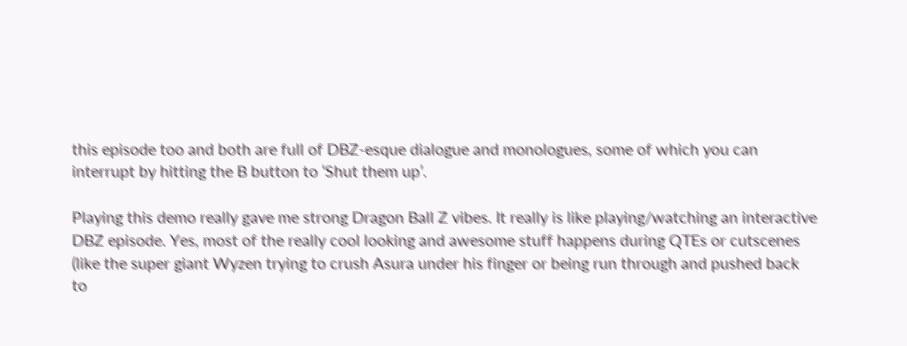this episode too and both are full of DBZ-esque dialogue and monologues, some of which you can interrupt by hitting the B button to ‘Shut them up’.

Playing this demo really gave me strong Dragon Ball Z vibes. It really is like playing/watching an interactive DBZ episode. Yes, most of the really cool looking and awesome stuff happens during QTEs or cutscenes (like the super giant Wyzen trying to crush Asura under his finger or being run through and pushed back to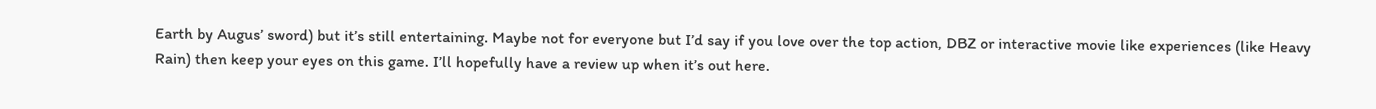Earth by Augus’ sword) but it’s still entertaining. Maybe not for everyone but I’d say if you love over the top action, DBZ or interactive movie like experiences (like Heavy Rain) then keep your eyes on this game. I’ll hopefully have a review up when it’s out here.